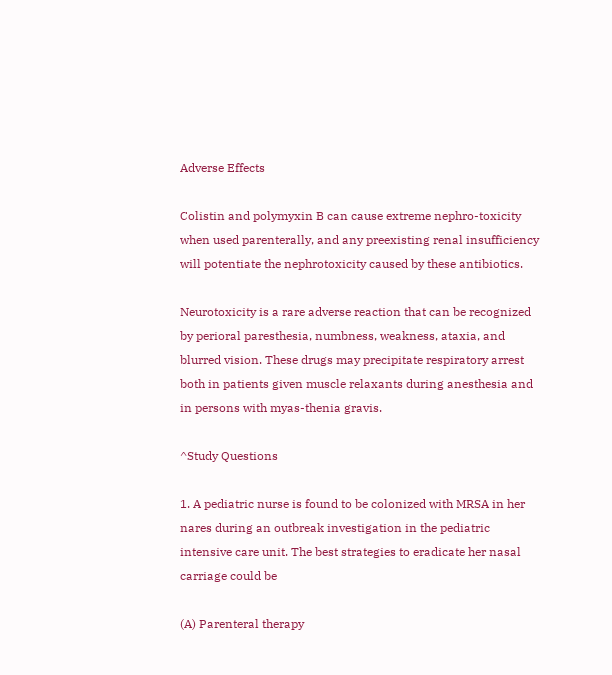Adverse Effects

Colistin and polymyxin B can cause extreme nephro-toxicity when used parenterally, and any preexisting renal insufficiency will potentiate the nephrotoxicity caused by these antibiotics.

Neurotoxicity is a rare adverse reaction that can be recognized by perioral paresthesia, numbness, weakness, ataxia, and blurred vision. These drugs may precipitate respiratory arrest both in patients given muscle relaxants during anesthesia and in persons with myas-thenia gravis.

^Study Questions

1. A pediatric nurse is found to be colonized with MRSA in her nares during an outbreak investigation in the pediatric intensive care unit. The best strategies to eradicate her nasal carriage could be

(A) Parenteral therapy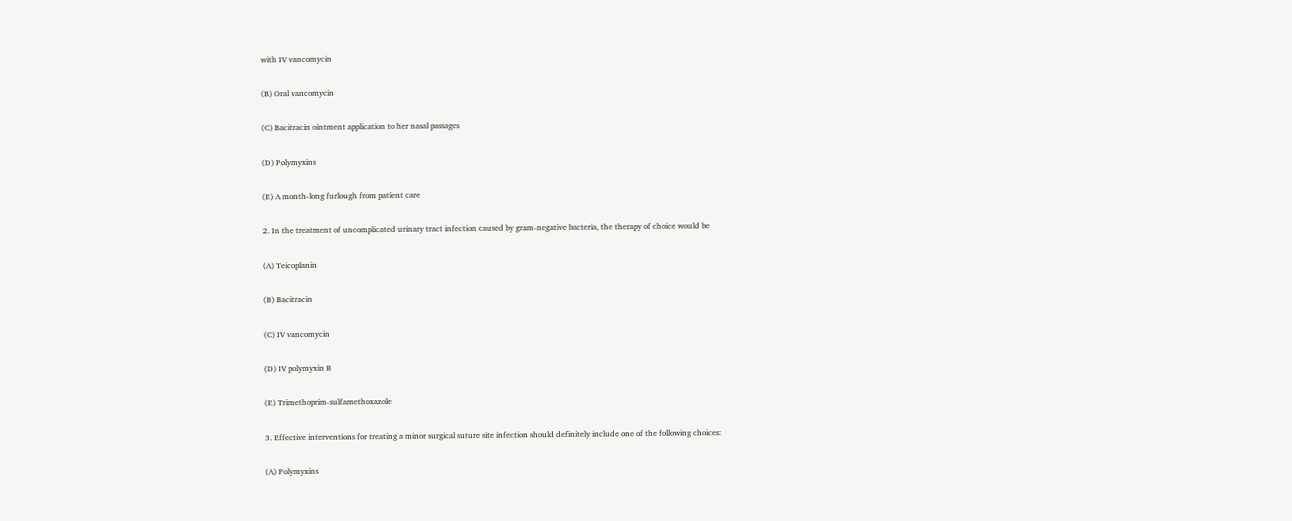with IV vancomycin

(B) Oral vancomycin

(C) Bacitracin ointment application to her nasal passages

(D) Polymyxins

(E) A month-long furlough from patient care

2. In the treatment of uncomplicated urinary tract infection caused by gram-negative bacteria, the therapy of choice would be

(A) Teicoplanin

(B) Bacitracin

(C) IV vancomycin

(D) IV polymyxin B

(E) Trimethoprim-sulfamethoxazole

3. Effective interventions for treating a minor surgical suture site infection should definitely include one of the following choices:

(A) Polymyxins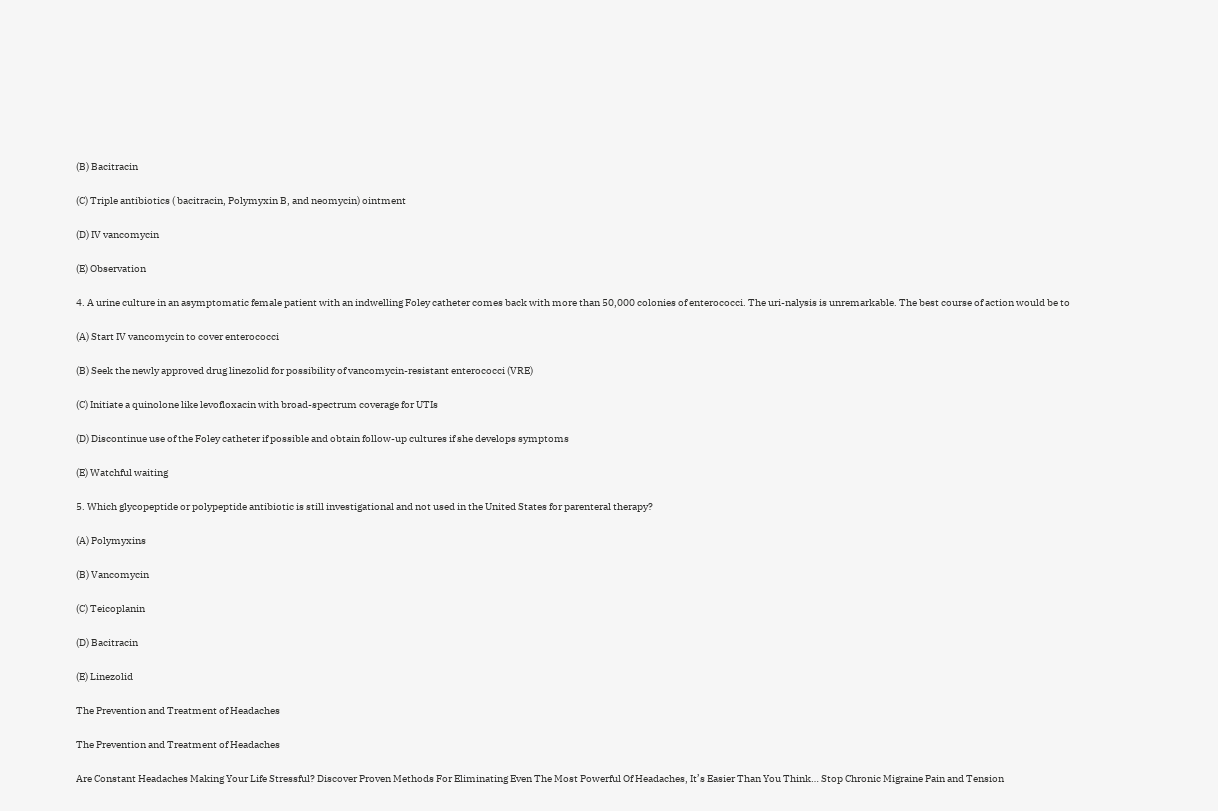(B) Bacitracin

(C) Triple antibiotics ( bacitracin, Polymyxin B, and neomycin) ointment

(D) IV vancomycin

(E) Observation

4. A urine culture in an asymptomatic female patient with an indwelling Foley catheter comes back with more than 50,000 colonies of enterococci. The uri-nalysis is unremarkable. The best course of action would be to

(A) Start IV vancomycin to cover enterococci

(B) Seek the newly approved drug linezolid for possibility of vancomycin-resistant enterococci (VRE)

(C) Initiate a quinolone like levofloxacin with broad-spectrum coverage for UTIs

(D) Discontinue use of the Foley catheter if possible and obtain follow-up cultures if she develops symptoms

(E) Watchful waiting

5. Which glycopeptide or polypeptide antibiotic is still investigational and not used in the United States for parenteral therapy?

(A) Polymyxins

(B) Vancomycin

(C) Teicoplanin

(D) Bacitracin

(E) Linezolid

The Prevention and Treatment of Headaches

The Prevention and Treatment of Headaches

Are Constant Headaches Making Your Life Stressful? Discover Proven Methods For Eliminating Even The Most Powerful Of Headaches, It’s Easier Than You Think… Stop Chronic Migraine Pain and Tension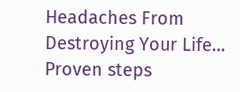Headaches From Destroying Your Life… Proven steps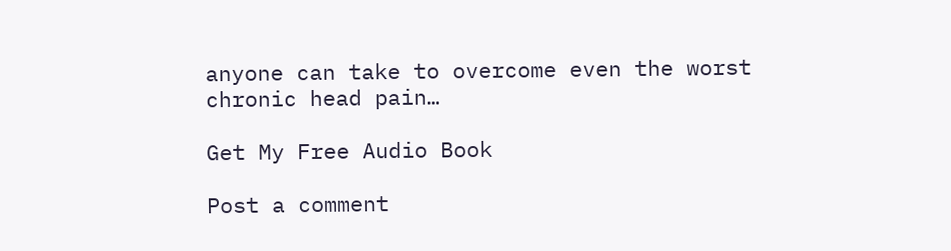anyone can take to overcome even the worst chronic head pain…

Get My Free Audio Book

Post a comment